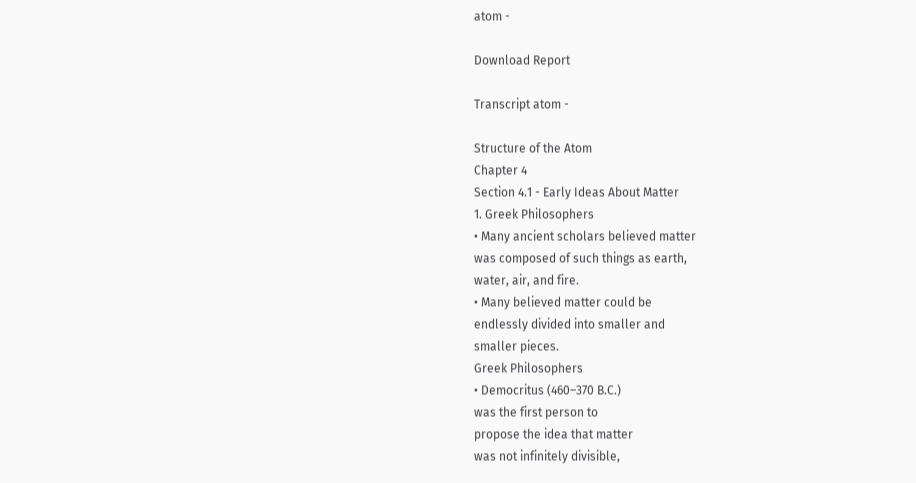atom -

Download Report

Transcript atom -

Structure of the Atom
Chapter 4
Section 4.1 - Early Ideas About Matter
1. Greek Philosophers
• Many ancient scholars believed matter
was composed of such things as earth,
water, air, and fire.
• Many believed matter could be
endlessly divided into smaller and
smaller pieces.
Greek Philosophers
• Democritus (460–370 B.C.)
was the first person to
propose the idea that matter
was not infinitely divisible,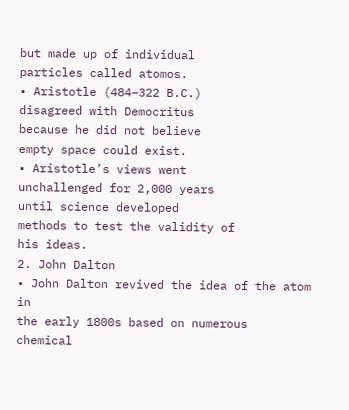but made up of individual
particles called atomos.
• Aristotle (484–322 B.C.)
disagreed with Democritus
because he did not believe
empty space could exist.
• Aristotle’s views went
unchallenged for 2,000 years
until science developed
methods to test the validity of
his ideas.
2. John Dalton
• John Dalton revived the idea of the atom in
the early 1800s based on numerous
chemical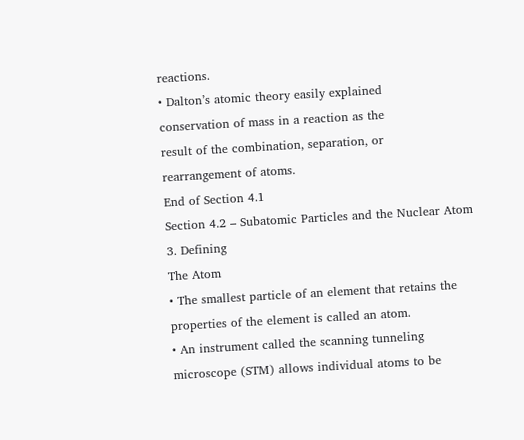reactions.
• Dalton’s atomic theory easily explained
conservation of mass in a reaction as the
result of the combination, separation, or
rearrangement of atoms.
End of Section 4.1
Section 4.2 – Subatomic Particles and the Nuclear Atom
3. Defining
The Atom
• The smallest particle of an element that retains the
properties of the element is called an atom.
• An instrument called the scanning tunneling
microscope (STM) allows individual atoms to be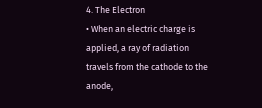4. The Electron
• When an electric charge is
applied, a ray of radiation
travels from the cathode to the
anode,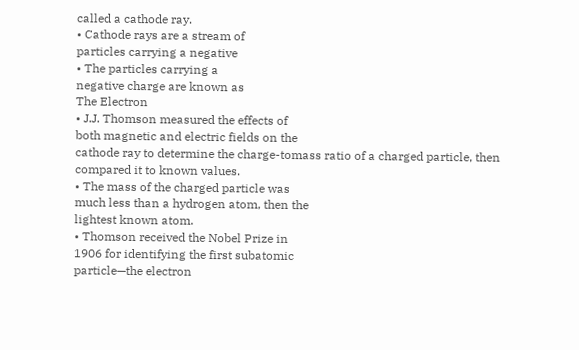called a cathode ray.
• Cathode rays are a stream of
particles carrying a negative
• The particles carrying a
negative charge are known as
The Electron
• J.J. Thomson measured the effects of
both magnetic and electric fields on the
cathode ray to determine the charge-tomass ratio of a charged particle, then
compared it to known values.
• The mass of the charged particle was
much less than a hydrogen atom, then the
lightest known atom.
• Thomson received the Nobel Prize in
1906 for identifying the first subatomic
particle—the electron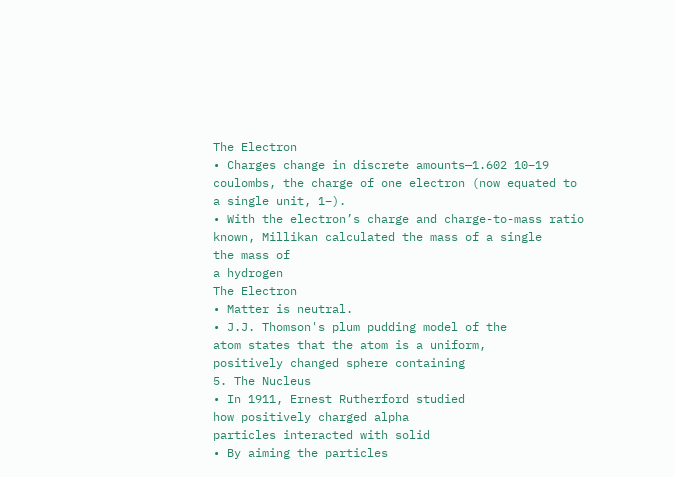The Electron
• Charges change in discrete amounts—1.602 10–19
coulombs, the charge of one electron (now equated to
a single unit, 1–).
• With the electron’s charge and charge-to-mass ratio
known, Millikan calculated the mass of a single
the mass of
a hydrogen
The Electron
• Matter is neutral.
• J.J. Thomson's plum pudding model of the
atom states that the atom is a uniform,
positively changed sphere containing
5. The Nucleus
• In 1911, Ernest Rutherford studied
how positively charged alpha
particles interacted with solid
• By aiming the particles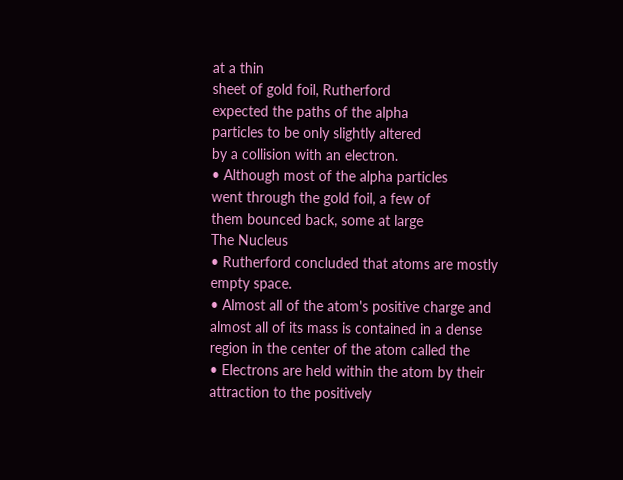at a thin
sheet of gold foil, Rutherford
expected the paths of the alpha
particles to be only slightly altered
by a collision with an electron.
• Although most of the alpha particles
went through the gold foil, a few of
them bounced back, some at large
The Nucleus
• Rutherford concluded that atoms are mostly
empty space.
• Almost all of the atom's positive charge and
almost all of its mass is contained in a dense
region in the center of the atom called the
• Electrons are held within the atom by their
attraction to the positively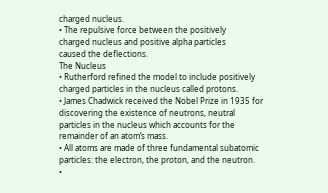charged nucleus.
• The repulsive force between the positively
charged nucleus and positive alpha particles
caused the deflections.
The Nucleus
• Rutherford refined the model to include positively
charged particles in the nucleus called protons.
• James Chadwick received the Nobel Prize in 1935 for
discovering the existence of neutrons, neutral
particles in the nucleus which accounts for the
remainder of an atom’s mass.
• All atoms are made of three fundamental subatomic
particles: the electron, the proton, and the neutron.
•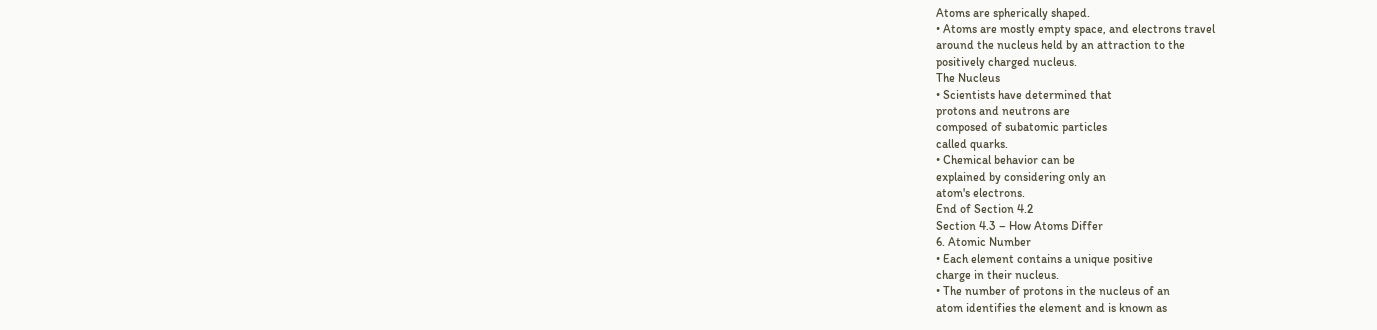Atoms are spherically shaped.
• Atoms are mostly empty space, and electrons travel
around the nucleus held by an attraction to the
positively charged nucleus.
The Nucleus
• Scientists have determined that
protons and neutrons are
composed of subatomic particles
called quarks.
• Chemical behavior can be
explained by considering only an
atom's electrons.
End of Section 4.2
Section 4.3 – How Atoms Differ
6. Atomic Number
• Each element contains a unique positive
charge in their nucleus.
• The number of protons in the nucleus of an
atom identifies the element and is known as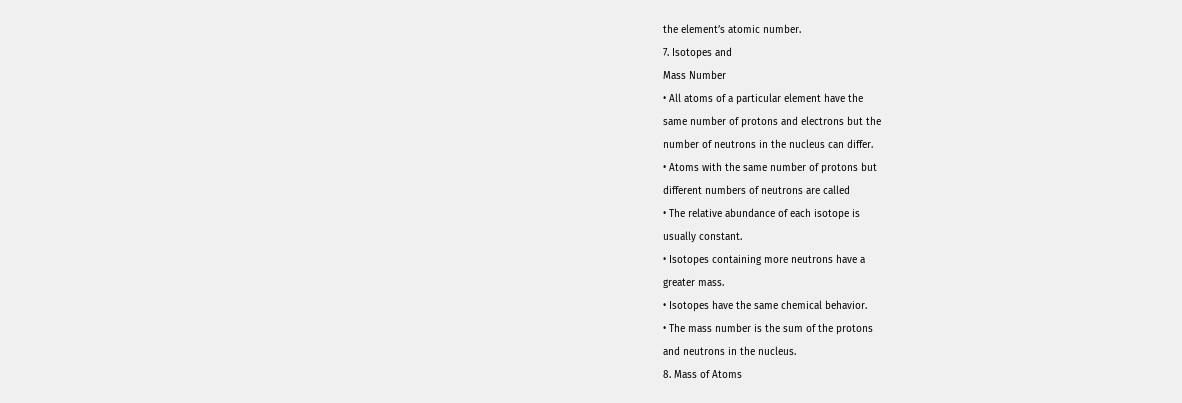the element’s atomic number.
7. Isotopes and
Mass Number
• All atoms of a particular element have the
same number of protons and electrons but the
number of neutrons in the nucleus can differ.
• Atoms with the same number of protons but
different numbers of neutrons are called
• The relative abundance of each isotope is
usually constant.
• Isotopes containing more neutrons have a
greater mass.
• Isotopes have the same chemical behavior.
• The mass number is the sum of the protons
and neutrons in the nucleus.
8. Mass of Atoms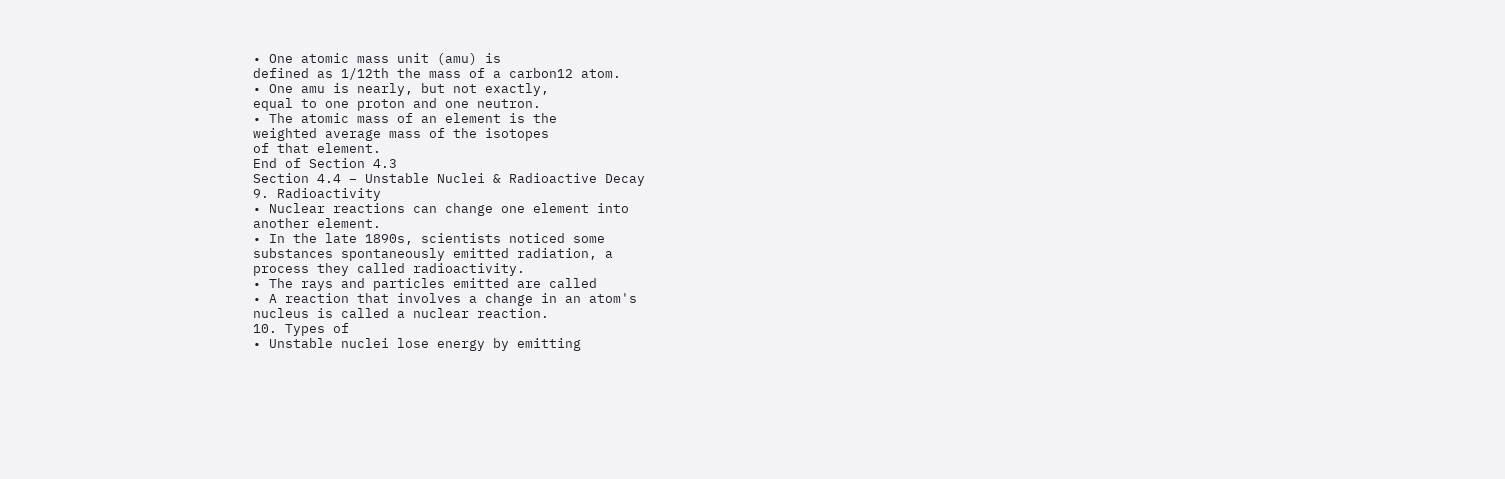• One atomic mass unit (amu) is
defined as 1/12th the mass of a carbon12 atom.
• One amu is nearly, but not exactly,
equal to one proton and one neutron.
• The atomic mass of an element is the
weighted average mass of the isotopes
of that element.
End of Section 4.3
Section 4.4 – Unstable Nuclei & Radioactive Decay
9. Radioactivity
• Nuclear reactions can change one element into
another element.
• In the late 1890s, scientists noticed some
substances spontaneously emitted radiation, a
process they called radioactivity.
• The rays and particles emitted are called
• A reaction that involves a change in an atom's
nucleus is called a nuclear reaction.
10. Types of
• Unstable nuclei lose energy by emitting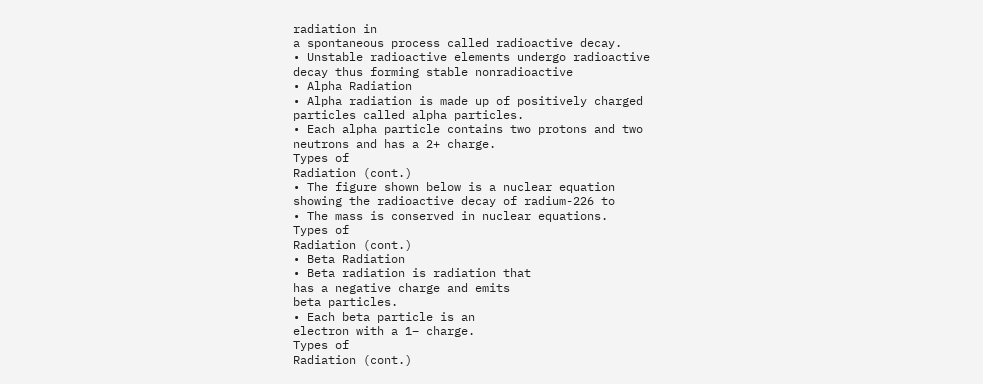radiation in
a spontaneous process called radioactive decay.
• Unstable radioactive elements undergo radioactive
decay thus forming stable nonradioactive
• Alpha Radiation
• Alpha radiation is made up of positively charged
particles called alpha particles.
• Each alpha particle contains two protons and two
neutrons and has a 2+ charge.
Types of
Radiation (cont.)
• The figure shown below is a nuclear equation
showing the radioactive decay of radium-226 to
• The mass is conserved in nuclear equations.
Types of
Radiation (cont.)
• Beta Radiation
• Beta radiation is radiation that
has a negative charge and emits
beta particles.
• Each beta particle is an
electron with a 1– charge.
Types of
Radiation (cont.)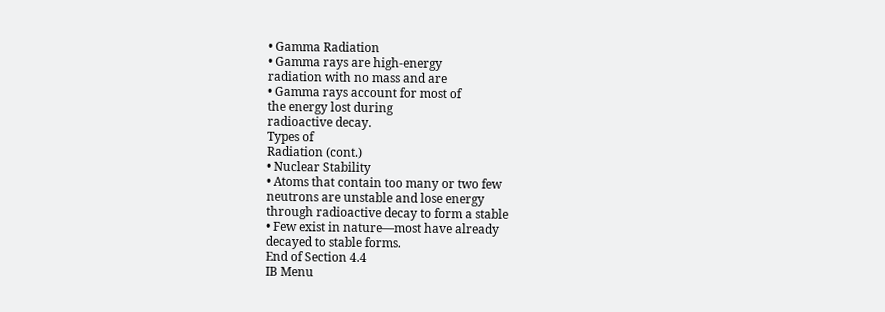• Gamma Radiation
• Gamma rays are high-energy
radiation with no mass and are
• Gamma rays account for most of
the energy lost during
radioactive decay.
Types of
Radiation (cont.)
• Nuclear Stability
• Atoms that contain too many or two few
neutrons are unstable and lose energy
through radioactive decay to form a stable
• Few exist in nature—most have already
decayed to stable forms.
End of Section 4.4
IB Menu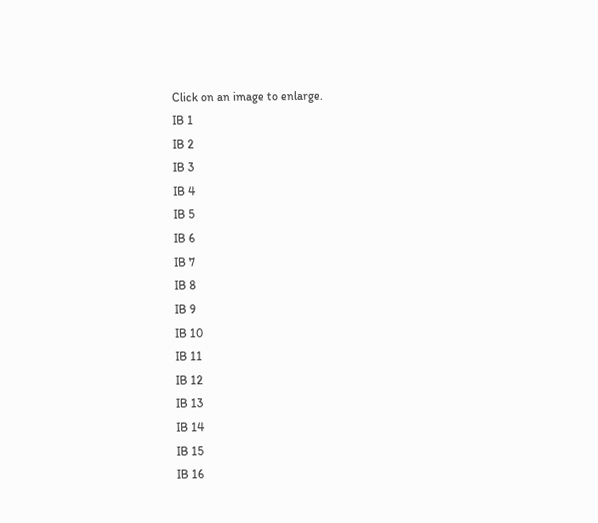Click on an image to enlarge.
IB 1
IB 2
IB 3
IB 4
IB 5
IB 6
IB 7
IB 8
IB 9
IB 10
IB 11
IB 12
IB 13
IB 14
IB 15
IB 16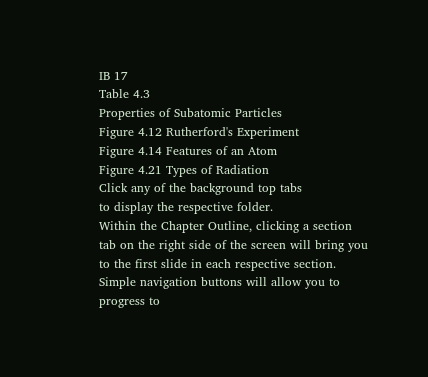IB 17
Table 4.3
Properties of Subatomic Particles
Figure 4.12 Rutherford's Experiment
Figure 4.14 Features of an Atom
Figure 4.21 Types of Radiation
Click any of the background top tabs
to display the respective folder.
Within the Chapter Outline, clicking a section
tab on the right side of the screen will bring you
to the first slide in each respective section.
Simple navigation buttons will allow you to
progress to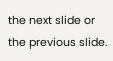the next slide or the previous slide.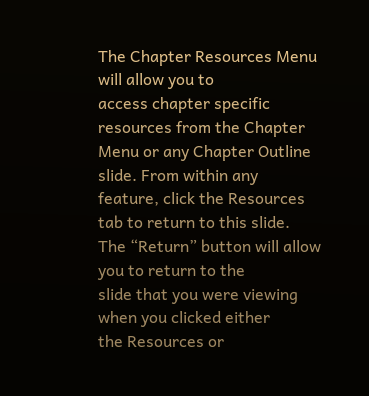The Chapter Resources Menu will allow you to
access chapter specific resources from the Chapter
Menu or any Chapter Outline slide. From within any
feature, click the Resources tab to return to this slide.
The “Return” button will allow you to return to the
slide that you were viewing when you clicked either
the Resources or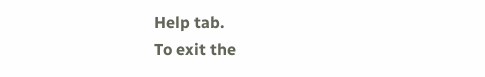Help tab.
To exit the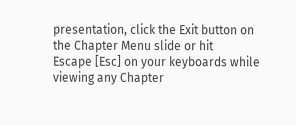presentation, click the Exit button on the Chapter Menu slide or hit
Escape [Esc] on your keyboards while viewing any Chapter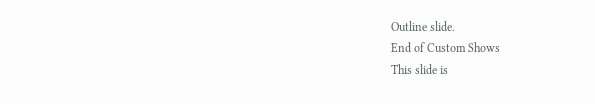Outline slide.
End of Custom Shows
This slide is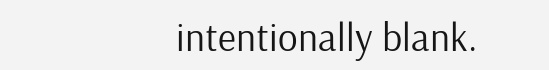intentionally blank.